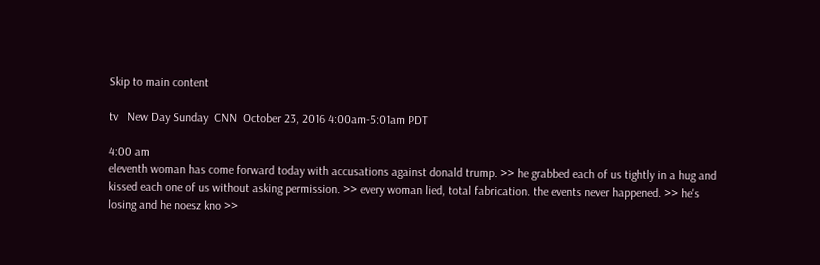Skip to main content

tv   New Day Sunday  CNN  October 23, 2016 4:00am-5:01am PDT

4:00 am
eleventh woman has come forward today with accusations against donald trump. >> he grabbed each of us tightly in a hug and kissed each one of us without asking permission. >> every woman lied, total fabrication. the events never happened. >> he's losing and he noesz kno >>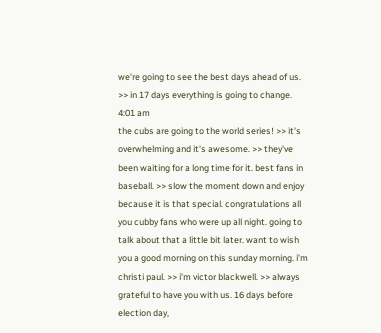we're going to see the best days ahead of us. >> in 17 days everything is going to change.
4:01 am
the cubs are going to the world series! >> it's overwhelming and it's awesome. >> they've been waiting for a long time for it. best fans in baseball. >> slow the moment down and enjoy because it is that special. congratulations all you cubby fans who were up all night. going to talk about that a little bit later. want to wish you a good morning on this sunday morning. i'm christi paul. >> i'm victor blackwell. >> always grateful to have you with us. 16 days before election day,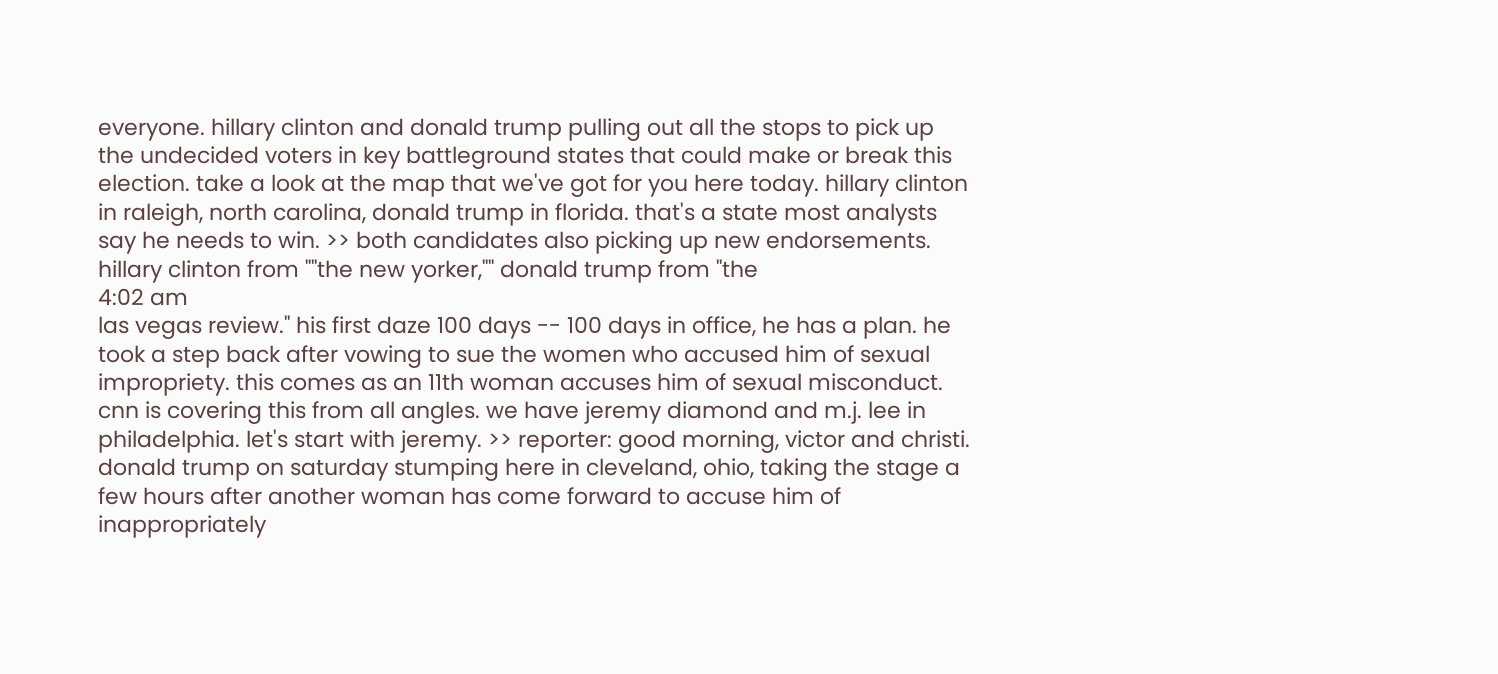everyone. hillary clinton and donald trump pulling out all the stops to pick up the undecided voters in key battleground states that could make or break this election. take a look at the map that we've got for you here today. hillary clinton in raleigh, north carolina, donald trump in florida. that's a state most analysts say he needs to win. >> both candidates also picking up new endorsements. hillary clinton from ""the new yorker,"" donald trump from "the
4:02 am
las vegas review." his first daze 100 days -- 100 days in office, he has a plan. he took a step back after vowing to sue the women who accused him of sexual impropriety. this comes as an 11th woman accuses him of sexual misconduct. cnn is covering this from all angles. we have jeremy diamond and m.j. lee in philadelphia. let's start with jeremy. >> reporter: good morning, victor and christi. donald trump on saturday stumping here in cleveland, ohio, taking the stage a few hours after another woman has come forward to accuse him of inappropriately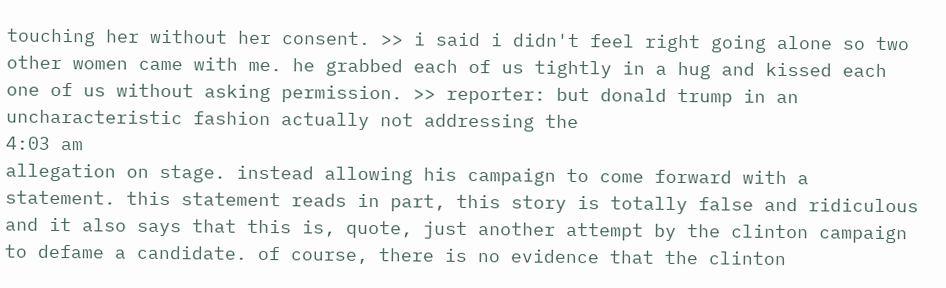touching her without her consent. >> i said i didn't feel right going alone so two other women came with me. he grabbed each of us tightly in a hug and kissed each one of us without asking permission. >> reporter: but donald trump in an uncharacteristic fashion actually not addressing the
4:03 am
allegation on stage. instead allowing his campaign to come forward with a statement. this statement reads in part, this story is totally false and ridiculous and it also says that this is, quote, just another attempt by the clinton campaign to defame a candidate. of course, there is no evidence that the clinton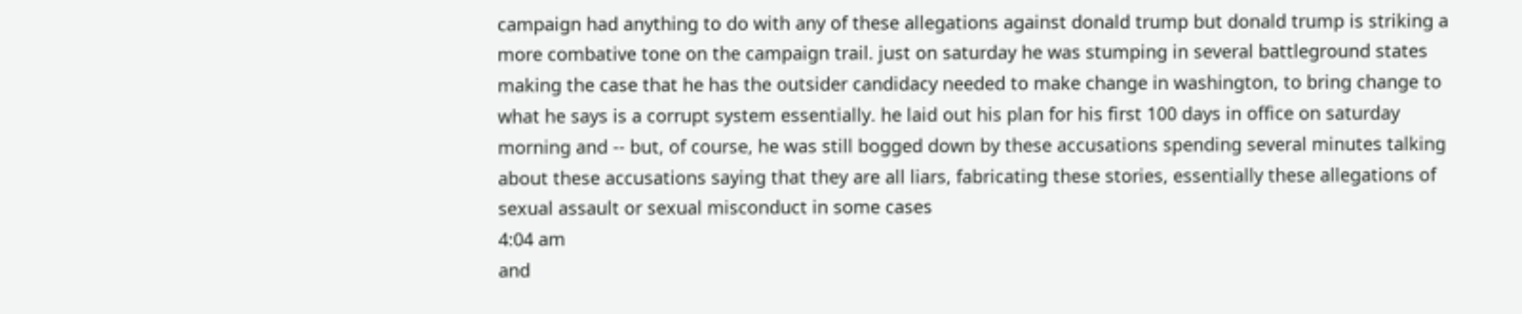campaign had anything to do with any of these allegations against donald trump but donald trump is striking a more combative tone on the campaign trail. just on saturday he was stumping in several battleground states making the case that he has the outsider candidacy needed to make change in washington, to bring change to what he says is a corrupt system essentially. he laid out his plan for his first 100 days in office on saturday morning and -- but, of course, he was still bogged down by these accusations spending several minutes talking about these accusations saying that they are all liars, fabricating these stories, essentially these allegations of sexual assault or sexual misconduct in some cases
4:04 am
and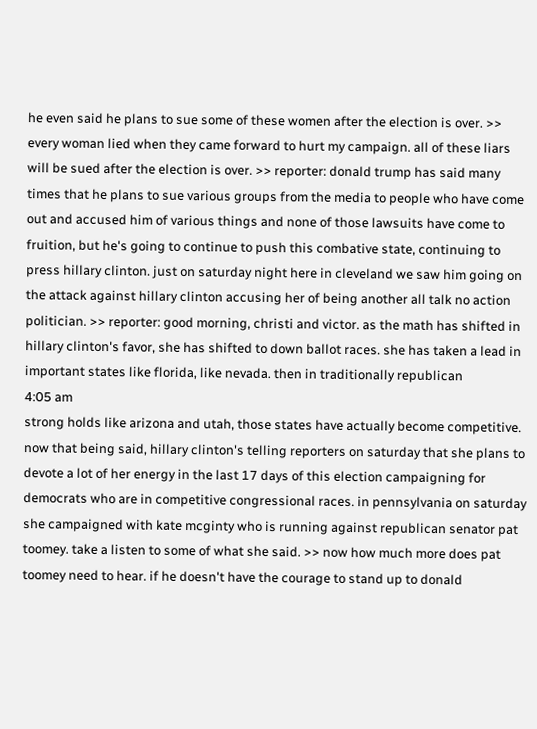he even said he plans to sue some of these women after the election is over. >> every woman lied when they came forward to hurt my campaign. all of these liars will be sued after the election is over. >> reporter: donald trump has said many times that he plans to sue various groups from the media to people who have come out and accused him of various things and none of those lawsuits have come to fruition, but he's going to continue to push this combative state, continuing to press hillary clinton. just on saturday night here in cleveland we saw him going on the attack against hillary clinton accusing her of being another all talk no action politician. >> reporter: good morning, christi and victor. as the math has shifted in hillary clinton's favor, she has shifted to down ballot races. she has taken a lead in important states like florida, like nevada. then in traditionally republican
4:05 am
strong holds like arizona and utah, those states have actually become competitive. now that being said, hillary clinton's telling reporters on saturday that she plans to devote a lot of her energy in the last 17 days of this election campaigning for democrats who are in competitive congressional races. in pennsylvania on saturday she campaigned with kate mcginty who is running against republican senator pat toomey. take a listen to some of what she said. >> now how much more does pat toomey need to hear. if he doesn't have the courage to stand up to donald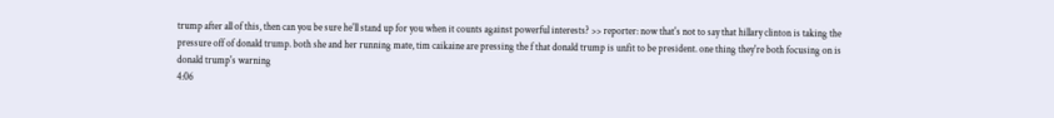trump after all of this, then can you be sure he'll stand up for you when it counts against powerful interests? >> reporter: now that's not to say that hillary clinton is taking the pressure off of donald trump. both she and her running mate, tim caikaine are pressing the f that donald trump is unfit to be president. one thing they're both focusing on is donald trump's warning
4:06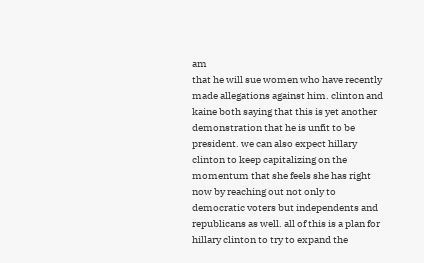am
that he will sue women who have recently made allegations against him. clinton and kaine both saying that this is yet another demonstration that he is unfit to be president. we can also expect hillary clinton to keep capitalizing on the momentum that she feels she has right now by reaching out not only to democratic voters but independents and republicans as well. all of this is a plan for hillary clinton to try to expand the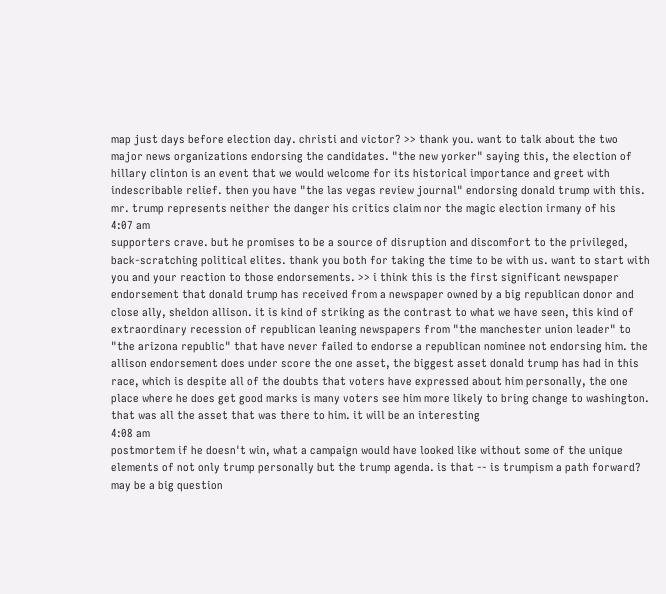map just days before election day. christi and victor? >> thank you. want to talk about the two major news organizations endorsing the candidates. "the new yorker" saying this, the election of hillary clinton is an event that we would welcome for its historical importance and greet with indescribable relief. then you have "the las vegas review journal" endorsing donald trump with this. mr. trump represents neither the danger his critics claim nor the magic election irmany of his
4:07 am
supporters crave. but he promises to be a source of disruption and discomfort to the privileged, back-scratching political elites. thank you both for taking the time to be with us. want to start with you and your reaction to those endorsements. >> i think this is the first significant newspaper endorsement that donald trump has received from a newspaper owned by a big republican donor and close ally, sheldon allison. it is kind of striking as the contrast to what we have seen, this kind of extraordinary recession of republican leaning newspapers from "the manchester union leader" to "the arizona republic" that have never failed to endorse a republican nominee not endorsing him. the allison endorsement does under score the one asset, the biggest asset donald trump has had in this race, which is despite all of the doubts that voters have expressed about him personally, the one place where he does get good marks is many voters see him more likely to bring change to washington. that was all the asset that was there to him. it will be an interesting
4:08 am
postmortem if he doesn't win, what a campaign would have looked like without some of the unique elements of not only trump personally but the trump agenda. is that -- is trumpism a path forward? may be a big question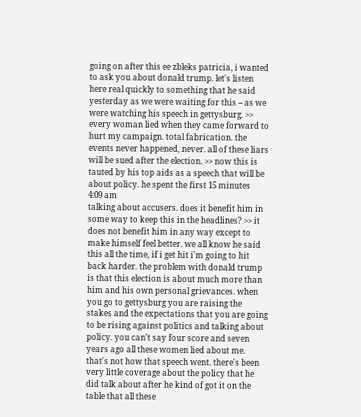going on after this ee zbleks patricia, i wanted to ask you about donald trump. let's listen here real quickly to something that he said yesterday as we were waiting for this -- as we were watching his speech in gettysburg. >> every woman lied when they came forward to hurt my campaign. total fabrication. the events never happened, never. all of these liars will be sued after the election. >> now this is tauted by his top aids as a speech that will be about policy. he spent the first 15 minutes
4:09 am
talking about accusers. does it benefit him in some way to keep this in the headlines? >> it does not benefit him in any way except to make himself feel better. we all know he said this all the time, if i get hit i'm going to hit back harder. the problem with donald trump is that this election is about much more than him and his own personal grievances. when you go to gettysburg you are raising the stakes and the expectations that you are going to be rising against politics and talking about policy. you can't say four score and seven years ago all these women lied about me. that's not how that speech went. there's been very little coverage about the policy that he did talk about after he kind of got it on the table that all these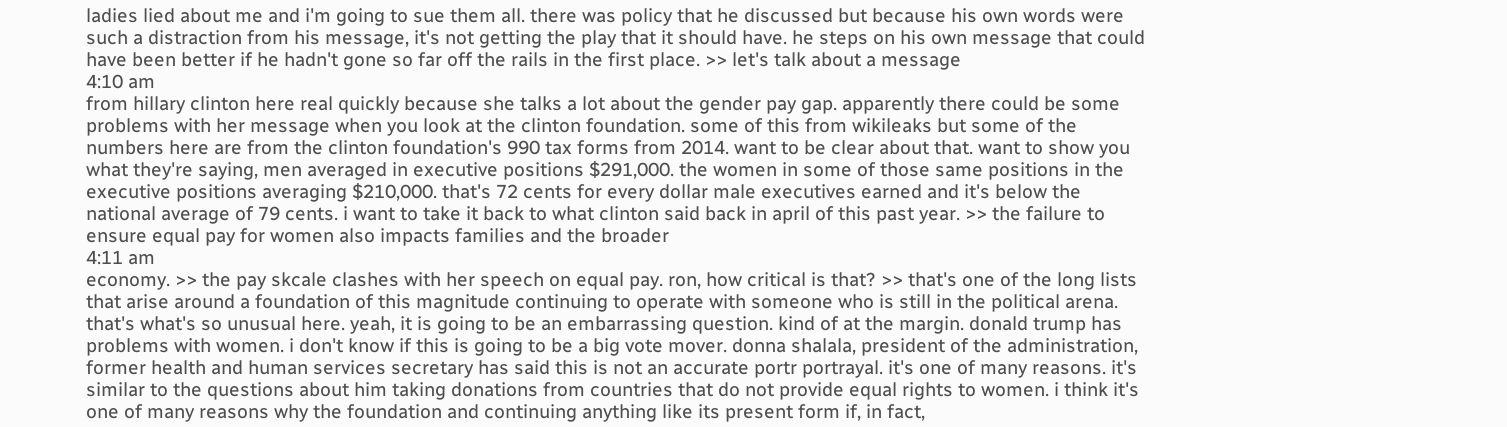ladies lied about me and i'm going to sue them all. there was policy that he discussed but because his own words were such a distraction from his message, it's not getting the play that it should have. he steps on his own message that could have been better if he hadn't gone so far off the rails in the first place. >> let's talk about a message
4:10 am
from hillary clinton here real quickly because she talks a lot about the gender pay gap. apparently there could be some problems with her message when you look at the clinton foundation. some of this from wikileaks but some of the numbers here are from the clinton foundation's 990 tax forms from 2014. want to be clear about that. want to show you what they're saying, men averaged in executive positions $291,000. the women in some of those same positions in the executive positions averaging $210,000. that's 72 cents for every dollar male executives earned and it's below the national average of 79 cents. i want to take it back to what clinton said back in april of this past year. >> the failure to ensure equal pay for women also impacts families and the broader
4:11 am
economy. >> the pay skcale clashes with her speech on equal pay. ron, how critical is that? >> that's one of the long lists that arise around a foundation of this magnitude continuing to operate with someone who is still in the political arena. that's what's so unusual here. yeah, it is going to be an embarrassing question. kind of at the margin. donald trump has problems with women. i don't know if this is going to be a big vote mover. donna shalala, president of the administration, former health and human services secretary has said this is not an accurate portr portrayal. it's one of many reasons. it's similar to the questions about him taking donations from countries that do not provide equal rights to women. i think it's one of many reasons why the foundation and continuing anything like its present form if, in fact,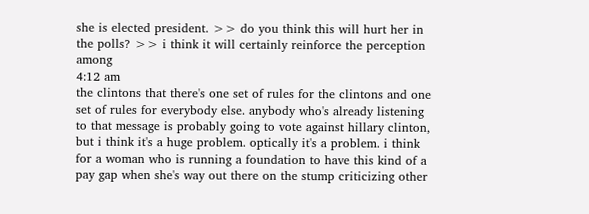she is elected president. >> do you think this will hurt her in the polls? >> i think it will certainly reinforce the perception among
4:12 am
the clintons that there's one set of rules for the clintons and one set of rules for everybody else. anybody who's already listening to that message is probably going to vote against hillary clinton, but i think it's a huge problem. optically it's a problem. i think for a woman who is running a foundation to have this kind of a pay gap when she's way out there on the stump criticizing other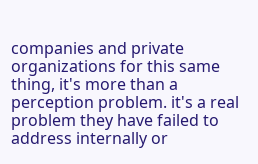companies and private organizations for this same thing, it's more than a perception problem. it's a real problem they have failed to address internally or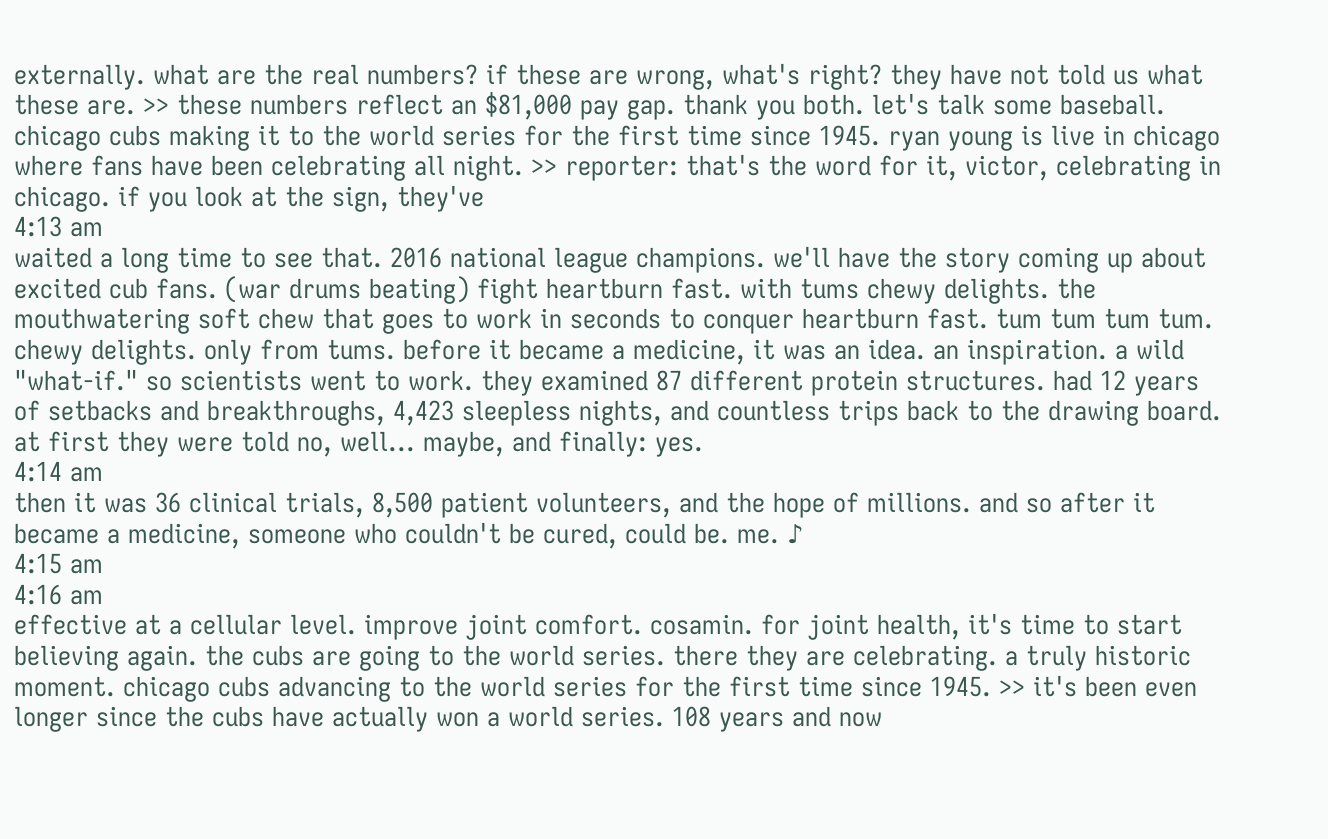externally. what are the real numbers? if these are wrong, what's right? they have not told us what these are. >> these numbers reflect an $81,000 pay gap. thank you both. let's talk some baseball. chicago cubs making it to the world series for the first time since 1945. ryan young is live in chicago where fans have been celebrating all night. >> reporter: that's the word for it, victor, celebrating in chicago. if you look at the sign, they've
4:13 am
waited a long time to see that. 2016 national league champions. we'll have the story coming up about excited cub fans. (war drums beating) fight heartburn fast. with tums chewy delights. the mouthwatering soft chew that goes to work in seconds to conquer heartburn fast. tum tum tum tum. chewy delights. only from tums. before it became a medicine, it was an idea. an inspiration. a wild "what-if." so scientists went to work. they examined 87 different protein structures. had 12 years of setbacks and breakthroughs, 4,423 sleepless nights, and countless trips back to the drawing board. at first they were told no, well... maybe, and finally: yes.
4:14 am
then it was 36 clinical trials, 8,500 patient volunteers, and the hope of millions. and so after it became a medicine, someone who couldn't be cured, could be. me. ♪
4:15 am
4:16 am
effective at a cellular level. improve joint comfort. cosamin. for joint health, it's time to start believing again. the cubs are going to the world series. there they are celebrating. a truly historic moment. chicago cubs advancing to the world series for the first time since 1945. >> it's been even longer since the cubs have actually won a world series. 108 years and now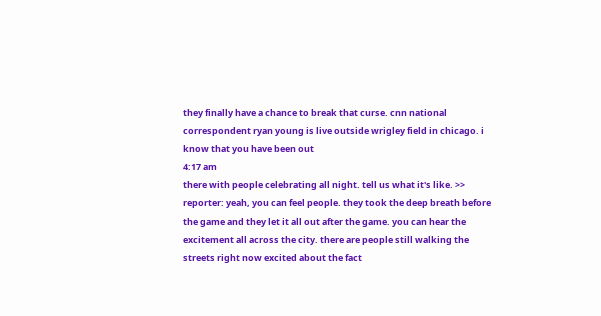they finally have a chance to break that curse. cnn national correspondent ryan young is live outside wrigley field in chicago. i know that you have been out
4:17 am
there with people celebrating all night. tell us what it's like. >> reporter: yeah, you can feel people. they took the deep breath before the game and they let it all out after the game. you can hear the excitement all across the city. there are people still walking the streets right now excited about the fact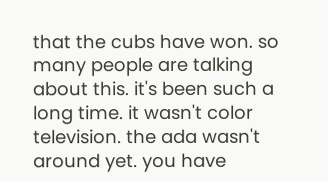that the cubs have won. so many people are talking about this. it's been such a long time. it wasn't color television. the ada wasn't around yet. you have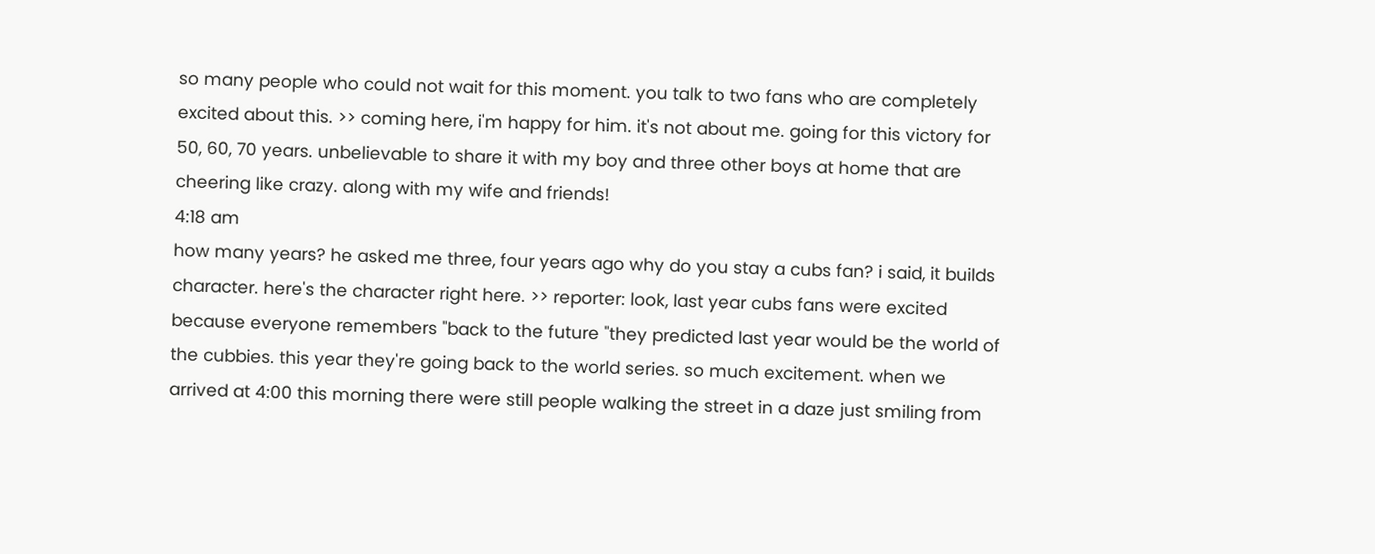so many people who could not wait for this moment. you talk to two fans who are completely excited about this. >> coming here, i'm happy for him. it's not about me. going for this victory for 50, 60, 70 years. unbelievable to share it with my boy and three other boys at home that are cheering like crazy. along with my wife and friends!
4:18 am
how many years? he asked me three, four years ago why do you stay a cubs fan? i said, it builds character. here's the character right here. >> reporter: look, last year cubs fans were excited because everyone remembers "back to the future "they predicted last year would be the world of the cubbies. this year they're going back to the world series. so much excitement. when we arrived at 4:00 this morning there were still people walking the street in a daze just smiling from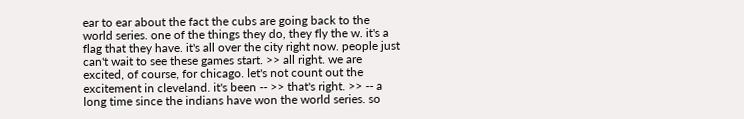ear to ear about the fact the cubs are going back to the world series. one of the things they do, they fly the w. it's a flag that they have. it's all over the city right now. people just can't wait to see these games start. >> all right. we are excited, of course, for chicago. let's not count out the excitement in cleveland. it's been -- >> that's right. >> -- a long time since the indians have won the world series. so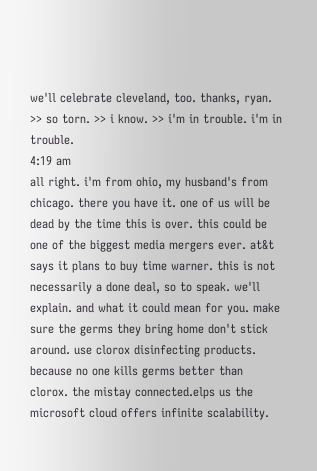we'll celebrate cleveland, too. thanks, ryan. >> so torn. >> i know. >> i'm in trouble. i'm in trouble.
4:19 am
all right. i'm from ohio, my husband's from chicago. there you have it. one of us will be dead by the time this is over. this could be one of the biggest media mergers ever. at&t says it plans to buy time warner. this is not necessarily a done deal, so to speak. we'll explain. and what it could mean for you. make sure the germs they bring home don't stick around. use clorox disinfecting products. because no one kills germs better than clorox. the mistay connected.elps us the microsoft cloud offers infinite scalability.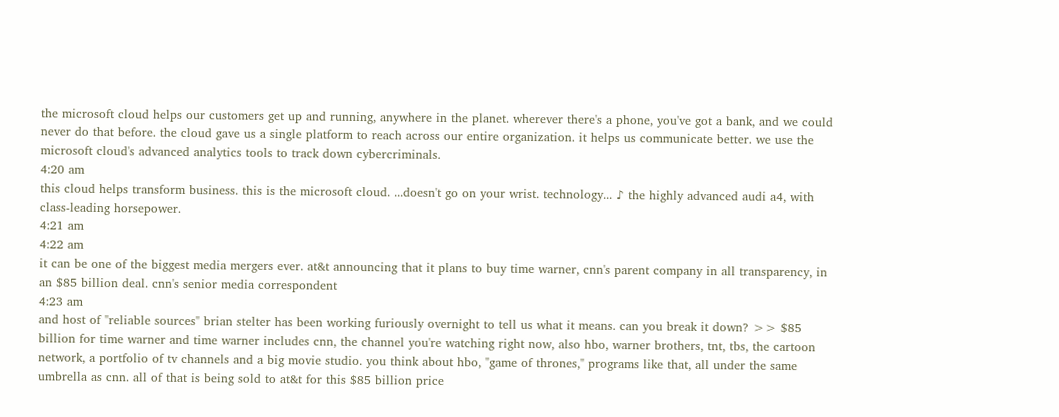the microsoft cloud helps our customers get up and running, anywhere in the planet. wherever there's a phone, you've got a bank, and we could never do that before. the cloud gave us a single platform to reach across our entire organization. it helps us communicate better. we use the microsoft cloud's advanced analytics tools to track down cybercriminals.
4:20 am
this cloud helps transform business. this is the microsoft cloud. ...doesn't go on your wrist. technology... ♪ the highly advanced audi a4, with class-leading horsepower.
4:21 am
4:22 am
it can be one of the biggest media mergers ever. at&t announcing that it plans to buy time warner, cnn's parent company in all transparency, in an $85 billion deal. cnn's senior media correspondent
4:23 am
and host of "reliable sources" brian stelter has been working furiously overnight to tell us what it means. can you break it down? >> $85 billion for time warner and time warner includes cnn, the channel you're watching right now, also hbo, warner brothers, tnt, tbs, the cartoon network, a portfolio of tv channels and a big movie studio. you think about hbo, "game of thrones," programs like that, all under the same umbrella as cnn. all of that is being sold to at&t for this $85 billion price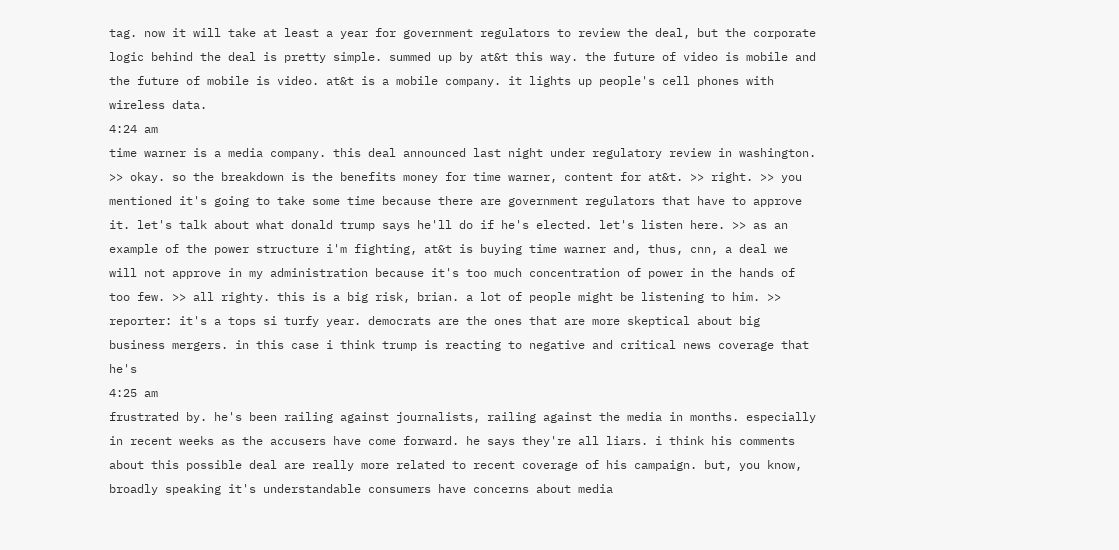tag. now it will take at least a year for government regulators to review the deal, but the corporate logic behind the deal is pretty simple. summed up by at&t this way. the future of video is mobile and the future of mobile is video. at&t is a mobile company. it lights up people's cell phones with wireless data.
4:24 am
time warner is a media company. this deal announced last night under regulatory review in washington. >> okay. so the breakdown is the benefits money for time warner, content for at&t. >> right. >> you mentioned it's going to take some time because there are government regulators that have to approve it. let's talk about what donald trump says he'll do if he's elected. let's listen here. >> as an example of the power structure i'm fighting, at&t is buying time warner and, thus, cnn, a deal we will not approve in my administration because it's too much concentration of power in the hands of too few. >> all righty. this is a big risk, brian. a lot of people might be listening to him. >> reporter: it's a tops si turfy year. democrats are the ones that are more skeptical about big business mergers. in this case i think trump is reacting to negative and critical news coverage that he's
4:25 am
frustrated by. he's been railing against journalists, railing against the media in months. especially in recent weeks as the accusers have come forward. he says they're all liars. i think his comments about this possible deal are really more related to recent coverage of his campaign. but, you know, broadly speaking it's understandable consumers have concerns about media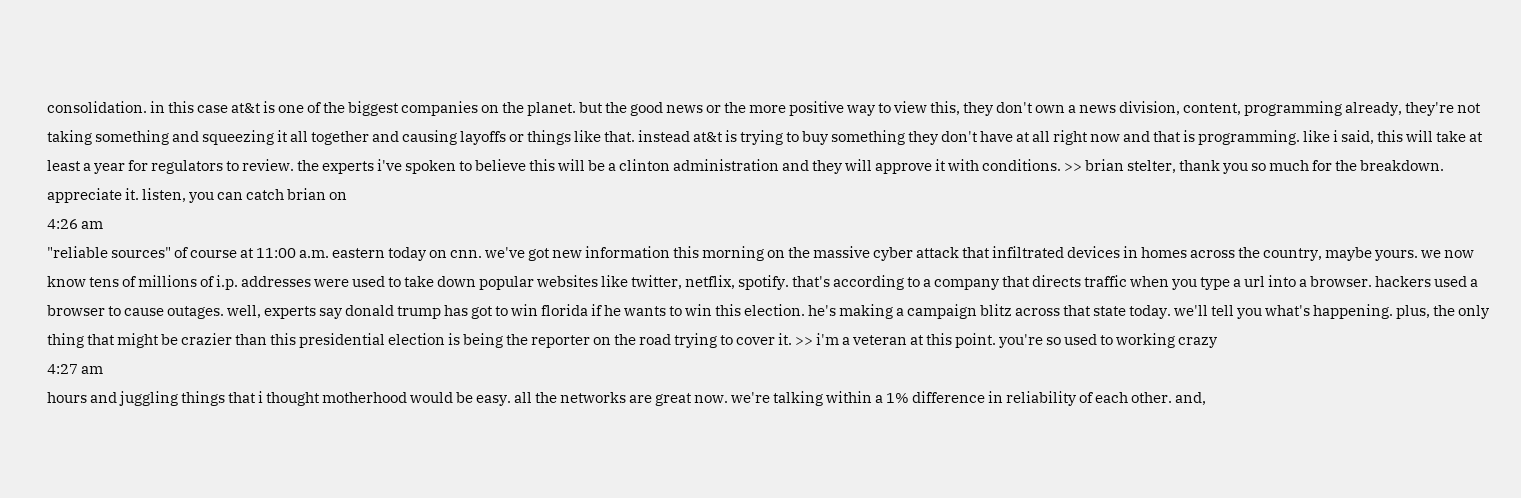consolidation. in this case at&t is one of the biggest companies on the planet. but the good news or the more positive way to view this, they don't own a news division, content, programming already, they're not taking something and squeezing it all together and causing layoffs or things like that. instead at&t is trying to buy something they don't have at all right now and that is programming. like i said, this will take at least a year for regulators to review. the experts i've spoken to believe this will be a clinton administration and they will approve it with conditions. >> brian stelter, thank you so much for the breakdown. appreciate it. listen, you can catch brian on
4:26 am
"reliable sources" of course at 11:00 a.m. eastern today on cnn. we've got new information this morning on the massive cyber attack that infiltrated devices in homes across the country, maybe yours. we now know tens of millions of i.p. addresses were used to take down popular websites like twitter, netflix, spotify. that's according to a company that directs traffic when you type a url into a browser. hackers used a browser to cause outages. well, experts say donald trump has got to win florida if he wants to win this election. he's making a campaign blitz across that state today. we'll tell you what's happening. plus, the only thing that might be crazier than this presidential election is being the reporter on the road trying to cover it. >> i'm a veteran at this point. you're so used to working crazy
4:27 am
hours and juggling things that i thought motherhood would be easy. all the networks are great now. we're talking within a 1% difference in reliability of each other. and,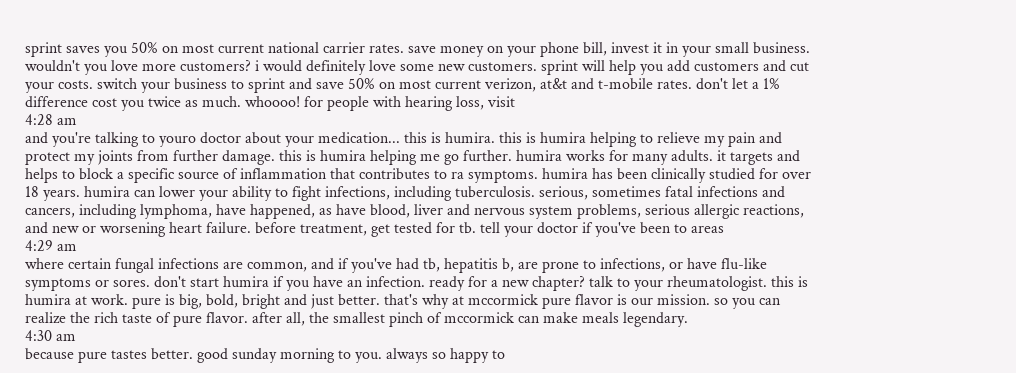sprint saves you 50% on most current national carrier rates. save money on your phone bill, invest it in your small business. wouldn't you love more customers? i would definitely love some new customers. sprint will help you add customers and cut your costs. switch your business to sprint and save 50% on most current verizon, at&t and t-mobile rates. don't let a 1% difference cost you twice as much. whoooo! for people with hearing loss, visit
4:28 am
and you're talking to youro doctor about your medication... this is humira. this is humira helping to relieve my pain and protect my joints from further damage. this is humira helping me go further. humira works for many adults. it targets and helps to block a specific source of inflammation that contributes to ra symptoms. humira has been clinically studied for over 18 years. humira can lower your ability to fight infections, including tuberculosis. serious, sometimes fatal infections and cancers, including lymphoma, have happened, as have blood, liver and nervous system problems, serious allergic reactions, and new or worsening heart failure. before treatment, get tested for tb. tell your doctor if you've been to areas
4:29 am
where certain fungal infections are common, and if you've had tb, hepatitis b, are prone to infections, or have flu-like symptoms or sores. don't start humira if you have an infection. ready for a new chapter? talk to your rheumatologist. this is humira at work. pure is big, bold, bright and just better. that's why at mccormick pure flavor is our mission. so you can realize the rich taste of pure flavor. after all, the smallest pinch of mccormick can make meals legendary.
4:30 am
because pure tastes better. good sunday morning to you. always so happy to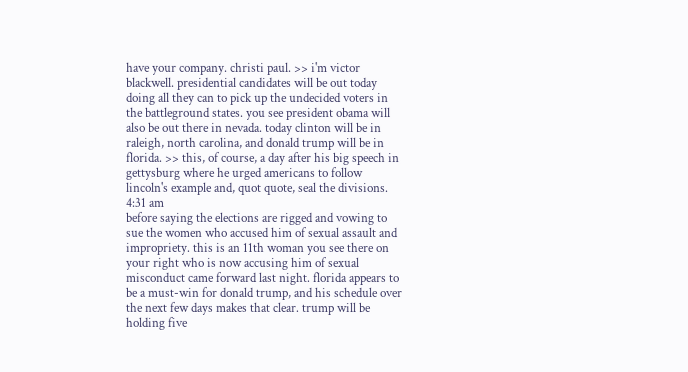have your company. christi paul. >> i'm victor blackwell. presidential candidates will be out today doing all they can to pick up the undecided voters in the battleground states. you see president obama will also be out there in nevada. today clinton will be in raleigh, north carolina, and donald trump will be in florida. >> this, of course, a day after his big speech in gettysburg where he urged americans to follow lincoln's example and, quot quote, seal the divisions.
4:31 am
before saying the elections are rigged and vowing to sue the women who accused him of sexual assault and impropriety. this is an 11th woman you see there on your right who is now accusing him of sexual misconduct came forward last night. florida appears to be a must-win for donald trump, and his schedule over the next few days makes that clear. trump will be holding five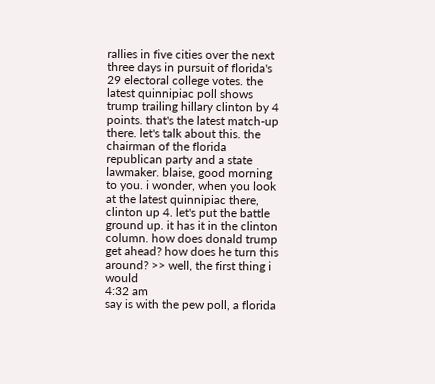rallies in five cities over the next three days in pursuit of florida's 29 electoral college votes. the latest quinnipiac poll shows trump trailing hillary clinton by 4 points. that's the latest match-up there. let's talk about this. the chairman of the florida republican party and a state lawmaker. blaise, good morning to you. i wonder, when you look at the latest quinnipiac there, clinton up 4. let's put the battle ground up. it has it in the clinton column. how does donald trump get ahead? how does he turn this around? >> well, the first thing i would
4:32 am
say is with the pew poll, a florida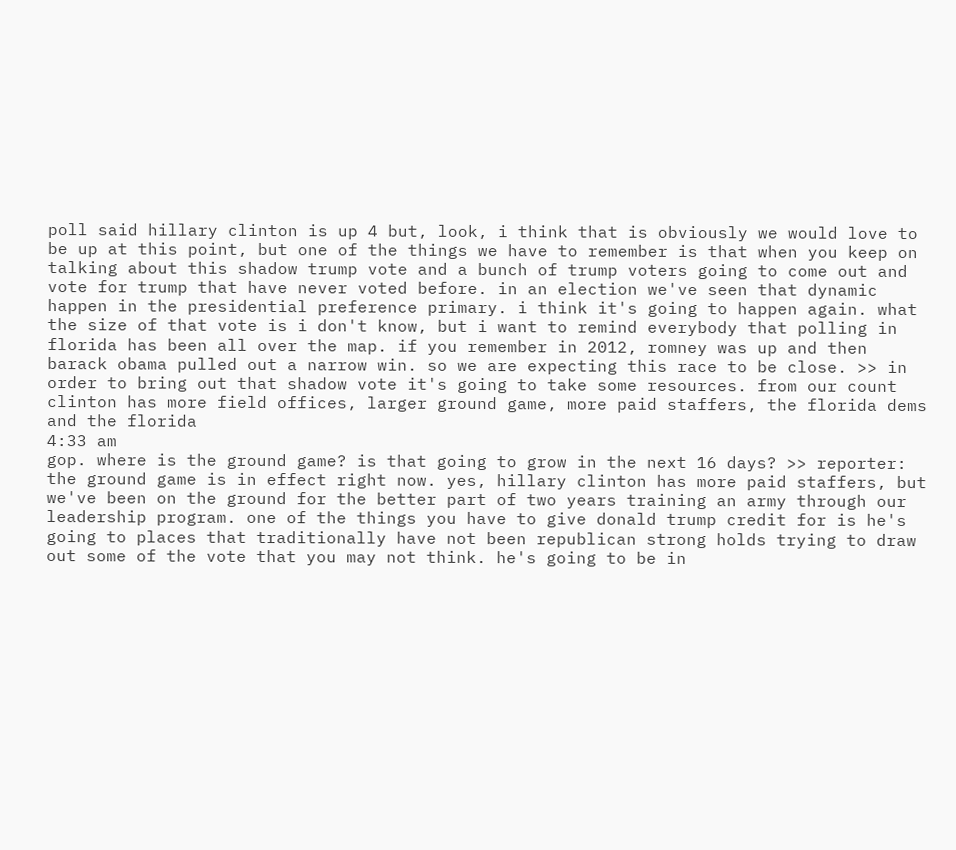poll said hillary clinton is up 4 but, look, i think that is obviously we would love to be up at this point, but one of the things we have to remember is that when you keep on talking about this shadow trump vote and a bunch of trump voters going to come out and vote for trump that have never voted before. in an election we've seen that dynamic happen in the presidential preference primary. i think it's going to happen again. what the size of that vote is i don't know, but i want to remind everybody that polling in florida has been all over the map. if you remember in 2012, romney was up and then barack obama pulled out a narrow win. so we are expecting this race to be close. >> in order to bring out that shadow vote it's going to take some resources. from our count clinton has more field offices, larger ground game, more paid staffers, the florida dems and the florida
4:33 am
gop. where is the ground game? is that going to grow in the next 16 days? >> reporter: the ground game is in effect right now. yes, hillary clinton has more paid staffers, but we've been on the ground for the better part of two years training an army through our leadership program. one of the things you have to give donald trump credit for is he's going to places that traditionally have not been republican strong holds trying to draw out some of the vote that you may not think. he's going to be in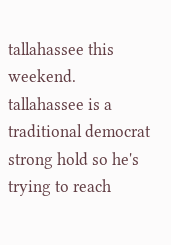tallahassee this weekend. tallahassee is a traditional democrat strong hold so he's trying to reach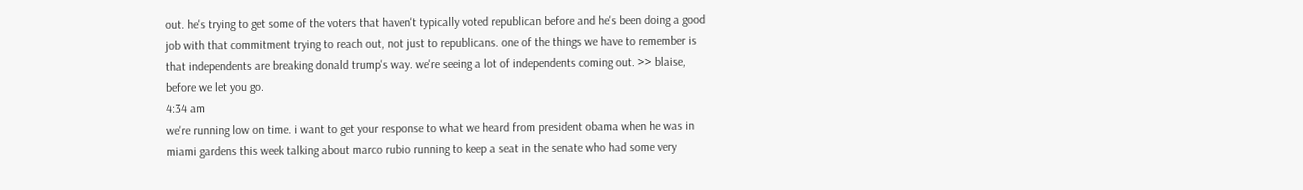out. he's trying to get some of the voters that haven't typically voted republican before and he's been doing a good job with that commitment trying to reach out, not just to republicans. one of the things we have to remember is that independents are breaking donald trump's way. we're seeing a lot of independents coming out. >> blaise, before we let you go.
4:34 am
we're running low on time. i want to get your response to what we heard from president obama when he was in miami gardens this week talking about marco rubio running to keep a seat in the senate who had some very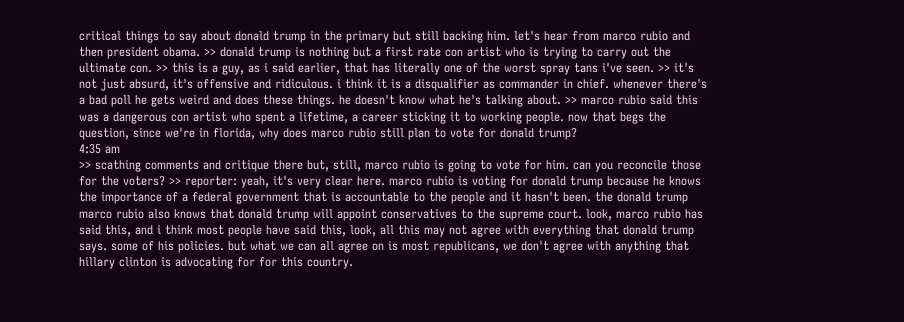critical things to say about donald trump in the primary but still backing him. let's hear from marco rubio and then president obama. >> donald trump is nothing but a first rate con artist who is trying to carry out the ultimate con. >> this is a guy, as i said earlier, that has literally one of the worst spray tans i've seen. >> it's not just absurd, it's offensive and ridiculous. i think it is a disqualifier as commander in chief. whenever there's a bad poll he gets weird and does these things. he doesn't know what he's talking about. >> marco rubio said this was a dangerous con artist who spent a lifetime, a career sticking it to working people. now that begs the question, since we're in florida, why does marco rubio still plan to vote for donald trump?
4:35 am
>> scathing comments and critique there but, still, marco rubio is going to vote for him. can you reconcile those for the voters? >> reporter: yeah, it's very clear here. marco rubio is voting for donald trump because he knows the importance of a federal government that is accountable to the people and it hasn't been. the donald trump marco rubio also knows that donald trump will appoint conservatives to the supreme court. look, marco rubio has said this, and i think most people have said this, look, all this may not agree with everything that donald trump says. some of his policies. but what we can all agree on is most republicans, we don't agree with anything that hillary clinton is advocating for for this country.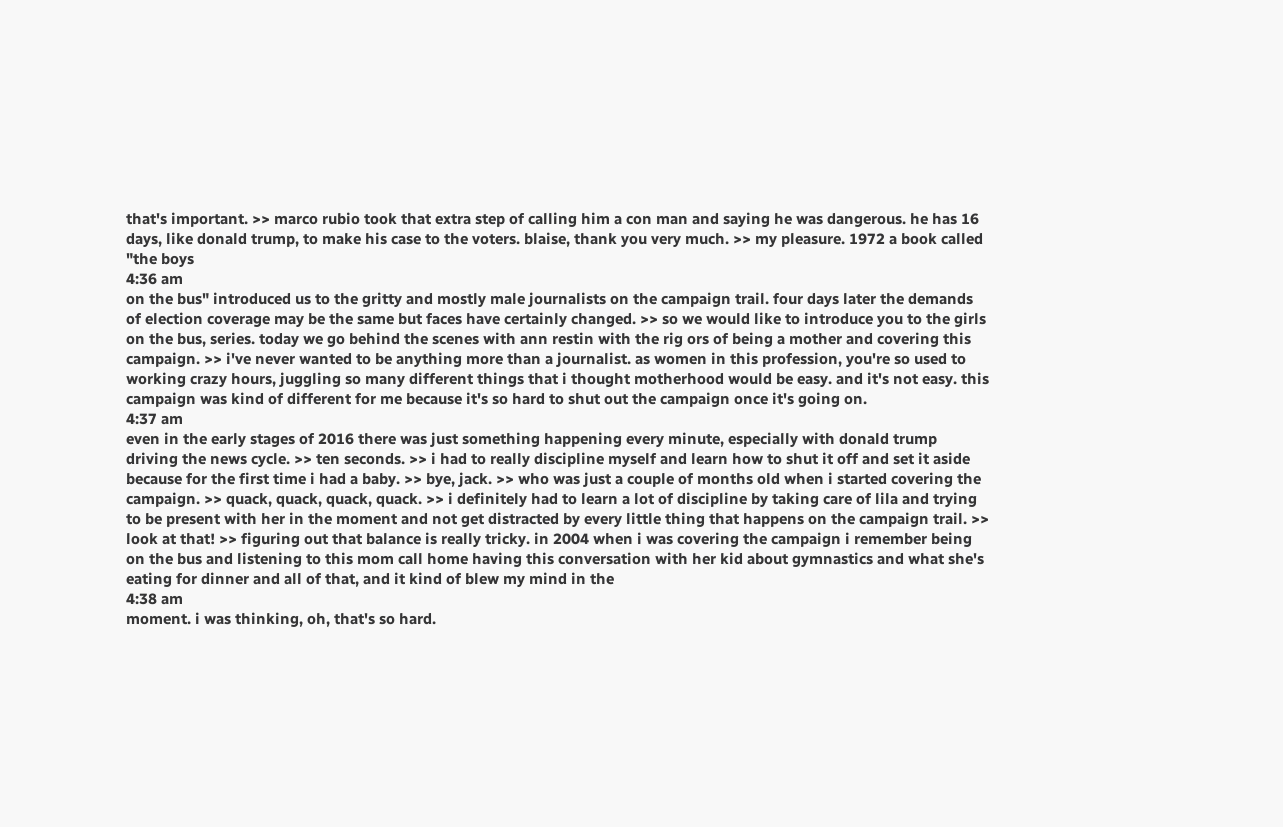that's important. >> marco rubio took that extra step of calling him a con man and saying he was dangerous. he has 16 days, like donald trump, to make his case to the voters. blaise, thank you very much. >> my pleasure. 1972 a book called "the boys
4:36 am
on the bus" introduced us to the gritty and mostly male journalists on the campaign trail. four days later the demands of election coverage may be the same but faces have certainly changed. >> so we would like to introduce you to the girls on the bus, series. today we go behind the scenes with ann restin with the rig ors of being a mother and covering this campaign. >> i've never wanted to be anything more than a journalist. as women in this profession, you're so used to working crazy hours, juggling so many different things that i thought motherhood would be easy. and it's not easy. this campaign was kind of different for me because it's so hard to shut out the campaign once it's going on.
4:37 am
even in the early stages of 2016 there was just something happening every minute, especially with donald trump driving the news cycle. >> ten seconds. >> i had to really discipline myself and learn how to shut it off and set it aside because for the first time i had a baby. >> bye, jack. >> who was just a couple of months old when i started covering the campaign. >> quack, quack, quack, quack. >> i definitely had to learn a lot of discipline by taking care of lila and trying to be present with her in the moment and not get distracted by every little thing that happens on the campaign trail. >> look at that! >> figuring out that balance is really tricky. in 2004 when i was covering the campaign i remember being on the bus and listening to this mom call home having this conversation with her kid about gymnastics and what she's eating for dinner and all of that, and it kind of blew my mind in the
4:38 am
moment. i was thinking, oh, that's so hard.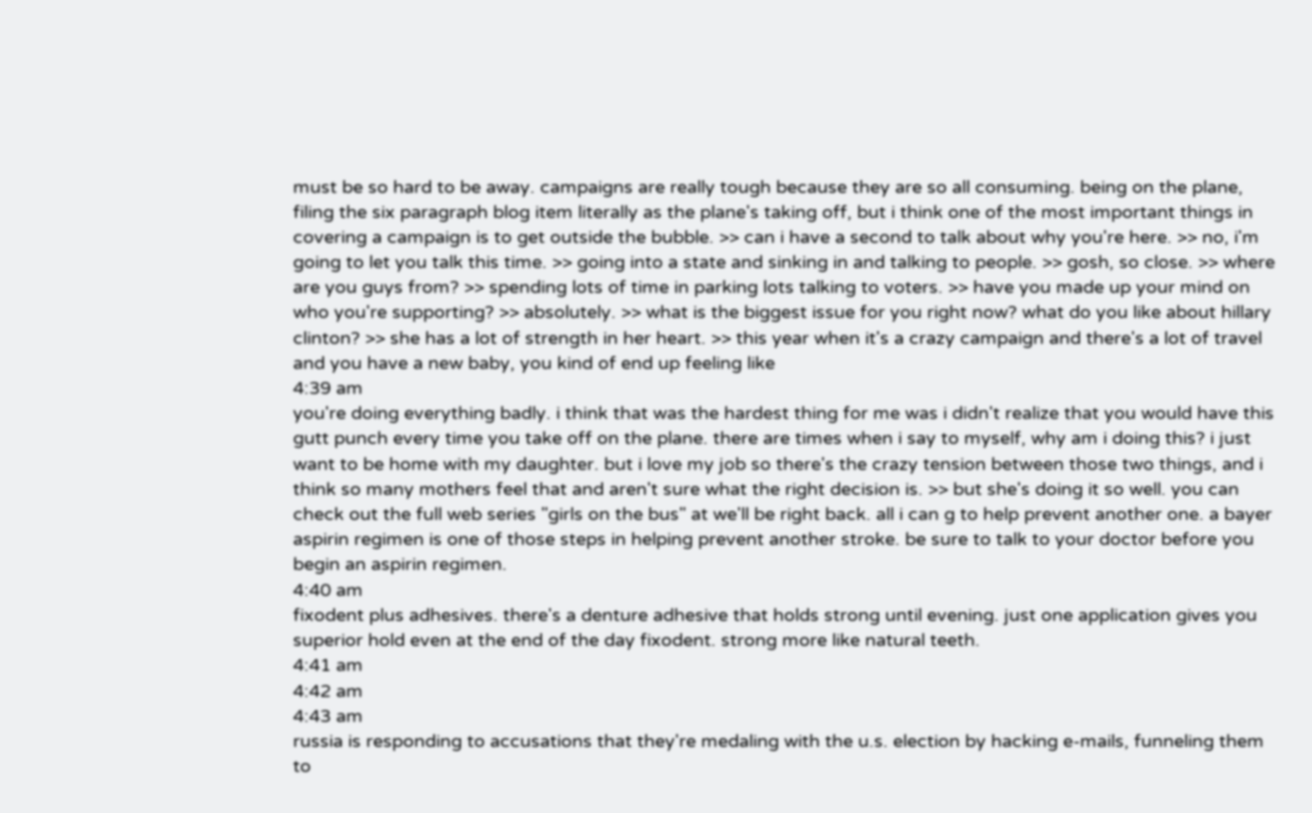must be so hard to be away. campaigns are really tough because they are so all consuming. being on the plane, filing the six paragraph blog item literally as the plane's taking off, but i think one of the most important things in covering a campaign is to get outside the bubble. >> can i have a second to talk about why you're here. >> no, i'm going to let you talk this time. >> going into a state and sinking in and talking to people. >> gosh, so close. >> where are you guys from? >> spending lots of time in parking lots talking to voters. >> have you made up your mind on who you're supporting? >> absolutely. >> what is the biggest issue for you right now? what do you like about hillary clinton? >> she has a lot of strength in her heart. >> this year when it's a crazy campaign and there's a lot of travel and you have a new baby, you kind of end up feeling like
4:39 am
you're doing everything badly. i think that was the hardest thing for me was i didn't realize that you would have this gutt punch every time you take off on the plane. there are times when i say to myself, why am i doing this? i just want to be home with my daughter. but i love my job so there's the crazy tension between those two things, and i think so many mothers feel that and aren't sure what the right decision is. >> but she's doing it so well. you can check out the full web series "girls on the bus" at we'll be right back. all i can g to help prevent another one. a bayer aspirin regimen is one of those steps in helping prevent another stroke. be sure to talk to your doctor before you begin an aspirin regimen.
4:40 am
fixodent plus adhesives. there's a denture adhesive that holds strong until evening. just one application gives you superior hold even at the end of the day fixodent. strong more like natural teeth.
4:41 am
4:42 am
4:43 am
russia is responding to accusations that they're medaling with the u.s. election by hacking e-mails, funneling them to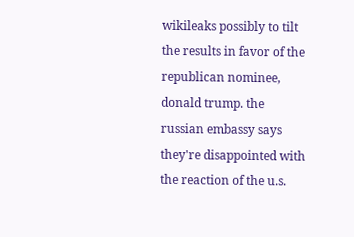wikileaks possibly to tilt the results in favor of the republican nominee, donald trump. the russian embassy says they're disappointed with the reaction of the u.s.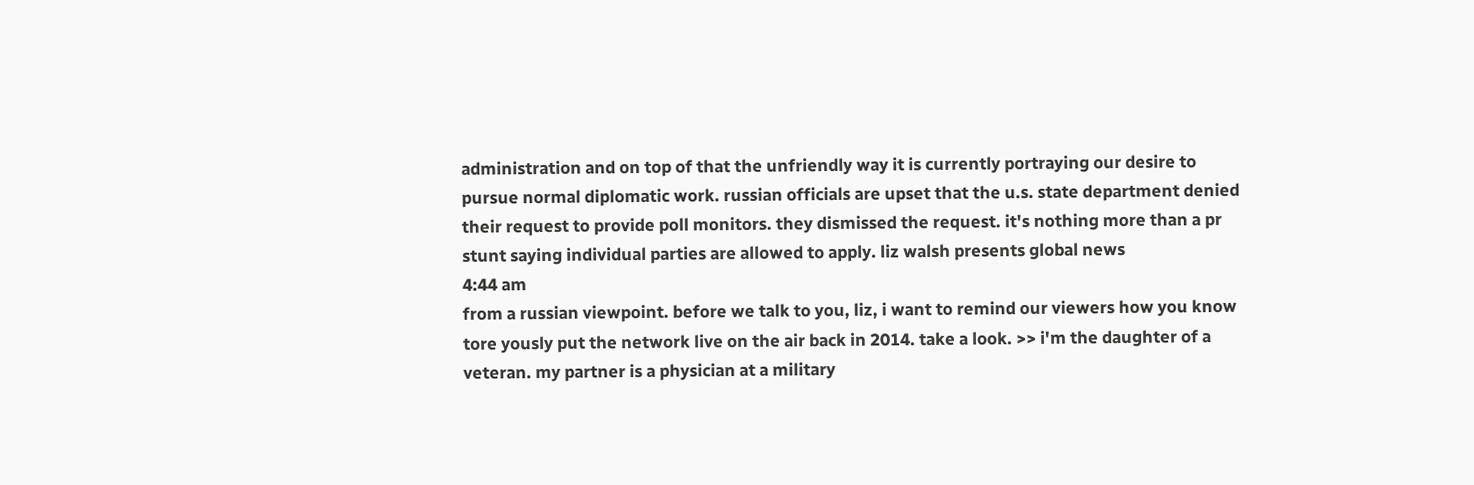administration and on top of that the unfriendly way it is currently portraying our desire to pursue normal diplomatic work. russian officials are upset that the u.s. state department denied their request to provide poll monitors. they dismissed the request. it's nothing more than a pr stunt saying individual parties are allowed to apply. liz walsh presents global news
4:44 am
from a russian viewpoint. before we talk to you, liz, i want to remind our viewers how you know tore yously put the network live on the air back in 2014. take a look. >> i'm the daughter of a veteran. my partner is a physician at a military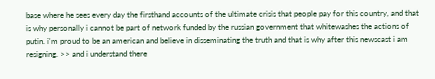base where he sees every day the firsthand accounts of the ultimate crisis that people pay for this country, and that is why personally i cannot be part of network funded by the russian government that whitewashes the actions of putin. i'm proud to be an american and believe in disseminating the truth and that is why after this newscast i am resigning. >> and i understand there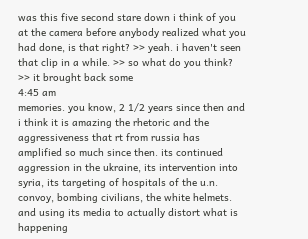was this five second stare down i think of you at the camera before anybody realized what you had done, is that right? >> yeah. i haven't seen that clip in a while. >> so what do you think? >> it brought back some
4:45 am
memories. you know, 2 1/2 years since then and i think it is amazing the rhetoric and the aggressiveness that rt from russia has amplified so much since then. its continued aggression in the ukraine, its intervention into syria, its targeting of hospitals of the u.n. convoy, bombing civilians, the white helmets. and using its media to actually distort what is happening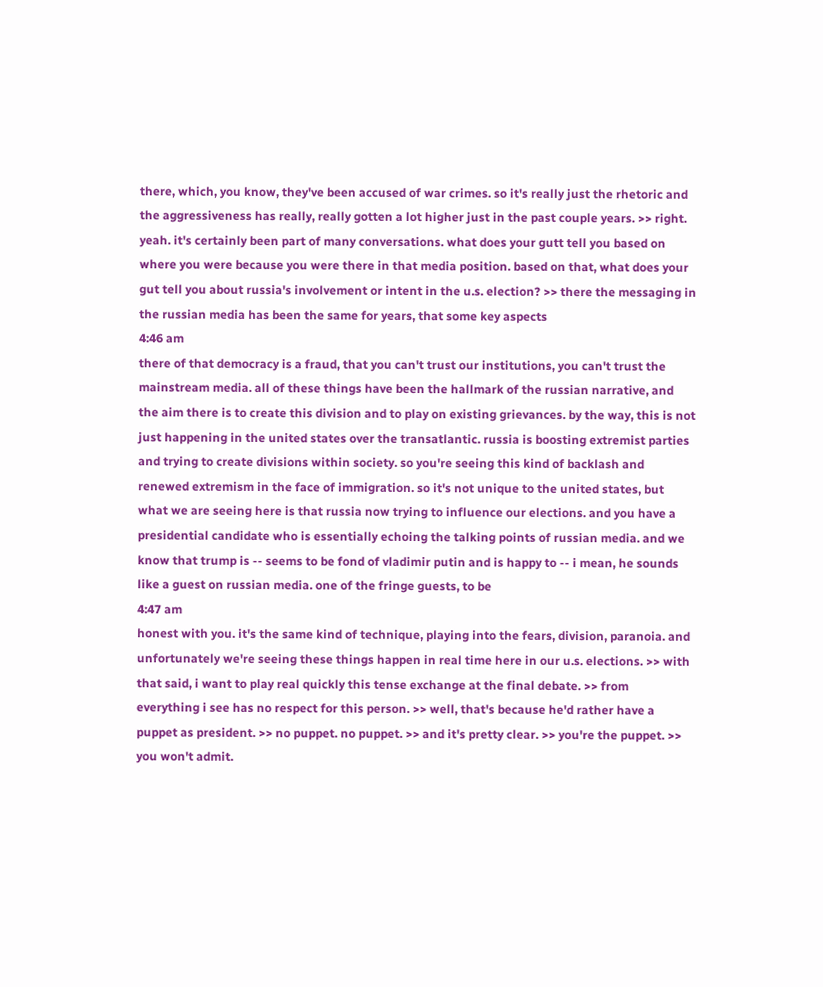there, which, you know, they've been accused of war crimes. so it's really just the rhetoric and the aggressiveness has really, really gotten a lot higher just in the past couple years. >> right. yeah. it's certainly been part of many conversations. what does your gutt tell you based on where you were because you were there in that media position. based on that, what does your gut tell you about russia's involvement or intent in the u.s. election? >> there the messaging in the russian media has been the same for years, that some key aspects
4:46 am
there of that democracy is a fraud, that you can't trust our institutions, you can't trust the mainstream media. all of these things have been the hallmark of the russian narrative, and the aim there is to create this division and to play on existing grievances. by the way, this is not just happening in the united states over the transatlantic. russia is boosting extremist parties and trying to create divisions within society. so you're seeing this kind of backlash and renewed extremism in the face of immigration. so it's not unique to the united states, but what we are seeing here is that russia now trying to influence our elections. and you have a presidential candidate who is essentially echoing the talking points of russian media. and we know that trump is -- seems to be fond of vladimir putin and is happy to -- i mean, he sounds like a guest on russian media. one of the fringe guests, to be
4:47 am
honest with you. it's the same kind of technique, playing into the fears, division, paranoia. and unfortunately we're seeing these things happen in real time here in our u.s. elections. >> with that said, i want to play real quickly this tense exchange at the final debate. >> from everything i see has no respect for this person. >> well, that's because he'd rather have a puppet as president. >> no puppet. no puppet. >> and it's pretty clear. >> you're the puppet. >> you won't admit.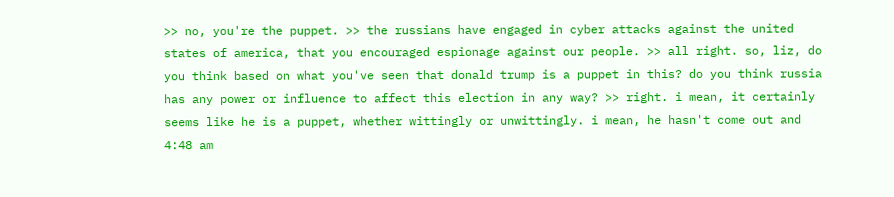>> no, you're the puppet. >> the russians have engaged in cyber attacks against the united states of america, that you encouraged espionage against our people. >> all right. so, liz, do you think based on what you've seen that donald trump is a puppet in this? do you think russia has any power or influence to affect this election in any way? >> right. i mean, it certainly seems like he is a puppet, whether wittingly or unwittingly. i mean, he hasn't come out and
4:48 am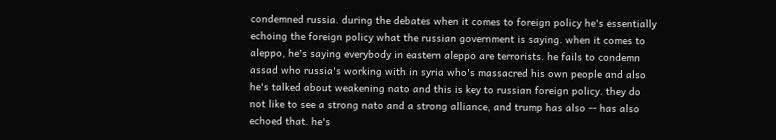condemned russia. during the debates when it comes to foreign policy he's essentially echoing the foreign policy what the russian government is saying. when it comes to aleppo, he's saying everybody in eastern aleppo are terrorists. he fails to condemn assad who russia's working with in syria who's massacred his own people and also he's talked about weakening nato and this is key to russian foreign policy. they do not like to see a strong nato and a strong alliance, and trump has also -- has also echoed that. he's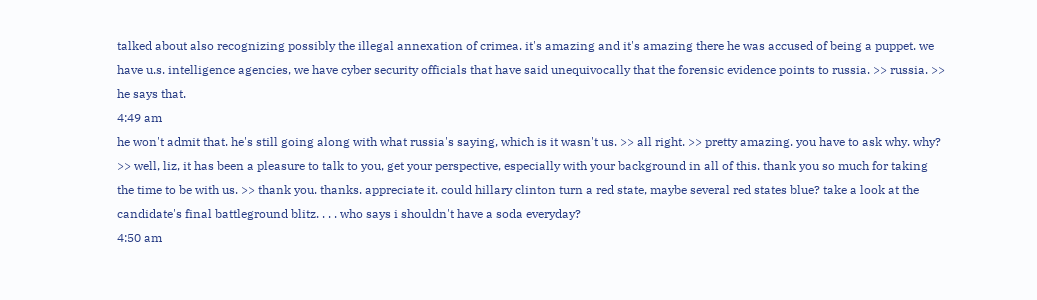talked about also recognizing possibly the illegal annexation of crimea. it's amazing and it's amazing there he was accused of being a puppet. we have u.s. intelligence agencies, we have cyber security officials that have said unequivocally that the forensic evidence points to russia. >> russia. >> he says that.
4:49 am
he won't admit that. he's still going along with what russia's saying, which is it wasn't us. >> all right. >> pretty amazing. you have to ask why. why? >> well, liz, it has been a pleasure to talk to you, get your perspective, especially with your background in all of this. thank you so much for taking the time to be with us. >> thank you. thanks. appreciate it. could hillary clinton turn a red state, maybe several red states blue? take a look at the candidate's final battleground blitz. . . . who says i shouldn't have a soda everyday?
4:50 am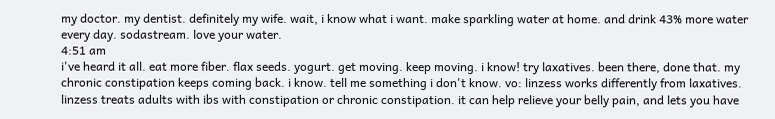my doctor. my dentist. definitely my wife. wait, i know what i want. make sparkling water at home. and drink 43% more water every day. sodastream. love your water.
4:51 am
i've heard it all. eat more fiber. flax seeds. yogurt. get moving. keep moving. i know! try laxatives. been there, done that. my chronic constipation keeps coming back. i know. tell me something i don't know. vo: linzess works differently from laxatives. linzess treats adults with ibs with constipation or chronic constipation. it can help relieve your belly pain, and lets you have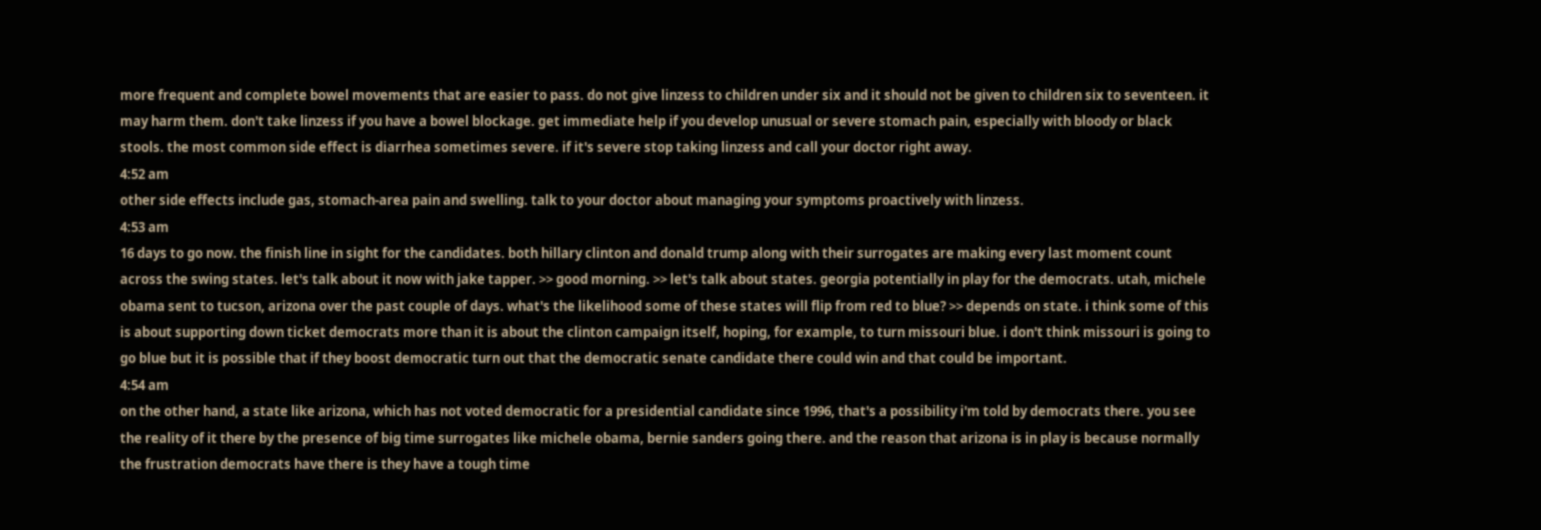more frequent and complete bowel movements that are easier to pass. do not give linzess to children under six and it should not be given to children six to seventeen. it may harm them. don't take linzess if you have a bowel blockage. get immediate help if you develop unusual or severe stomach pain, especially with bloody or black stools. the most common side effect is diarrhea sometimes severe. if it's severe stop taking linzess and call your doctor right away.
4:52 am
other side effects include gas, stomach-area pain and swelling. talk to your doctor about managing your symptoms proactively with linzess.
4:53 am
16 days to go now. the finish line in sight for the candidates. both hillary clinton and donald trump along with their surrogates are making every last moment count across the swing states. let's talk about it now with jake tapper. >> good morning. >> let's talk about states. georgia potentially in play for the democrats. utah, michele obama sent to tucson, arizona over the past couple of days. what's the likelihood some of these states will flip from red to blue? >> depends on state. i think some of this is about supporting down ticket democrats more than it is about the clinton campaign itself, hoping, for example, to turn missouri blue. i don't think missouri is going to go blue but it is possible that if they boost democratic turn out that the democratic senate candidate there could win and that could be important.
4:54 am
on the other hand, a state like arizona, which has not voted democratic for a presidential candidate since 1996, that's a possibility i'm told by democrats there. you see the reality of it there by the presence of big time surrogates like michele obama, bernie sanders going there. and the reason that arizona is in play is because normally the frustration democrats have there is they have a tough time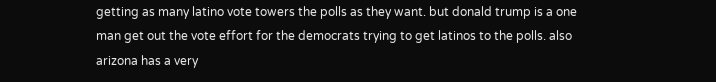getting as many latino vote towers the polls as they want. but donald trump is a one man get out the vote effort for the democrats trying to get latinos to the polls. also arizona has a very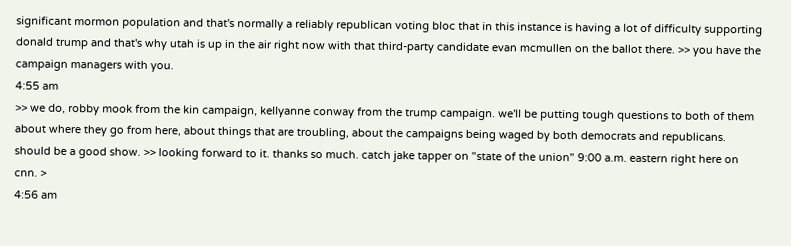significant mormon population and that's normally a reliably republican voting bloc that in this instance is having a lot of difficulty supporting donald trump and that's why utah is up in the air right now with that third-party candidate evan mcmullen on the ballot there. >> you have the campaign managers with you.
4:55 am
>> we do, robby mook from the kin campaign, kellyanne conway from the trump campaign. we'll be putting tough questions to both of them about where they go from here, about things that are troubling, about the campaigns being waged by both democrats and republicans. should be a good show. >> looking forward to it. thanks so much. catch jake tapper on "state of the union" 9:00 a.m. eastern right here on cnn. >
4:56 am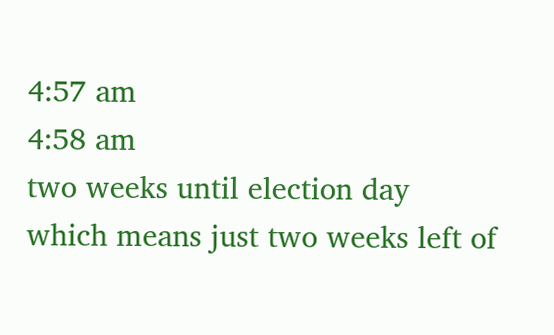4:57 am
4:58 am
two weeks until election day which means just two weeks left of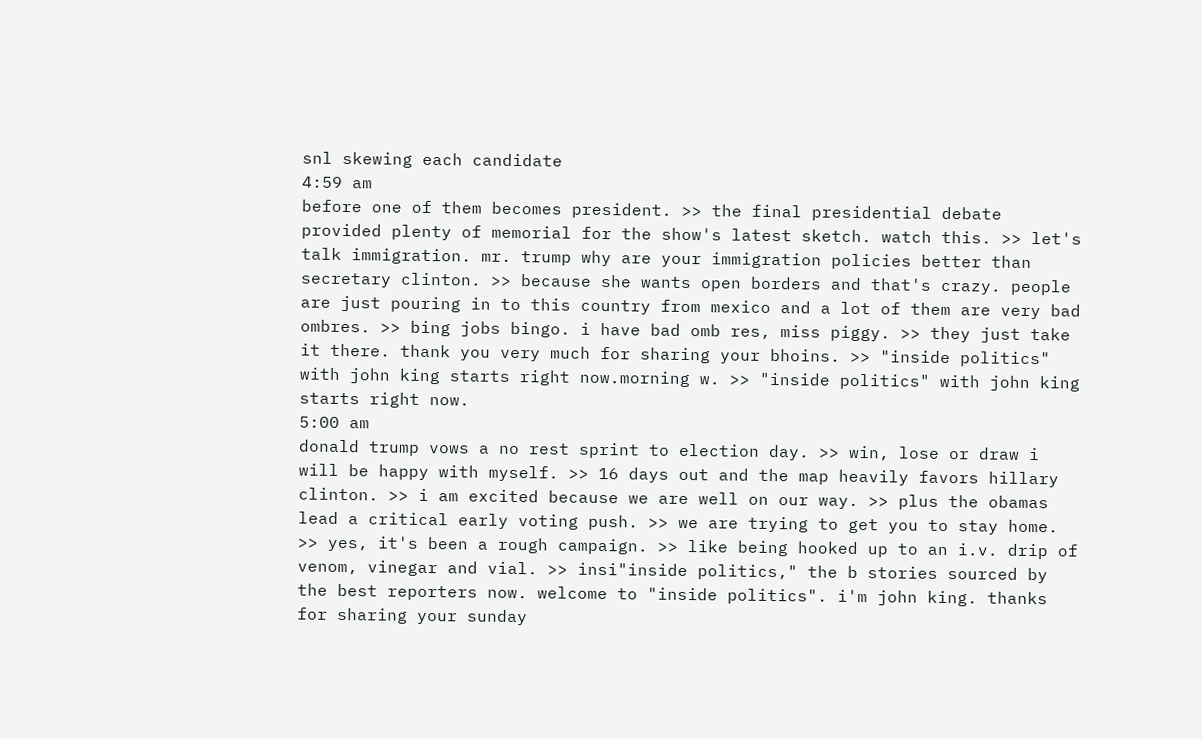snl skewing each candidate
4:59 am
before one of them becomes president. >> the final presidential debate provided plenty of memorial for the show's latest sketch. watch this. >> let's talk immigration. mr. trump why are your immigration policies better than secretary clinton. >> because she wants open borders and that's crazy. people are just pouring in to this country from mexico and a lot of them are very bad ombres. >> bing jobs bingo. i have bad omb res, miss piggy. >> they just take it there. thank you very much for sharing your bhoins. >> "inside politics" with john king starts right now.morning w. >> "inside politics" with john king starts right now.
5:00 am
donald trump vows a no rest sprint to election day. >> win, lose or draw i will be happy with myself. >> 16 days out and the map heavily favors hillary clinton. >> i am excited because we are well on our way. >> plus the obamas lead a critical early voting push. >> we are trying to get you to stay home. >> yes, it's been a rough campaign. >> like being hooked up to an i.v. drip of venom, vinegar and vial. >> insi"inside politics," the b stories sourced by the best reporters now. welcome to "inside politics". i'm john king. thanks for sharing your sunday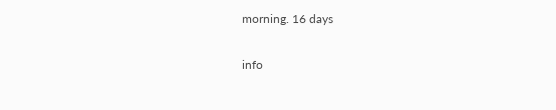morning. 16 days


info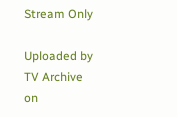Stream Only

Uploaded by TV Archive on